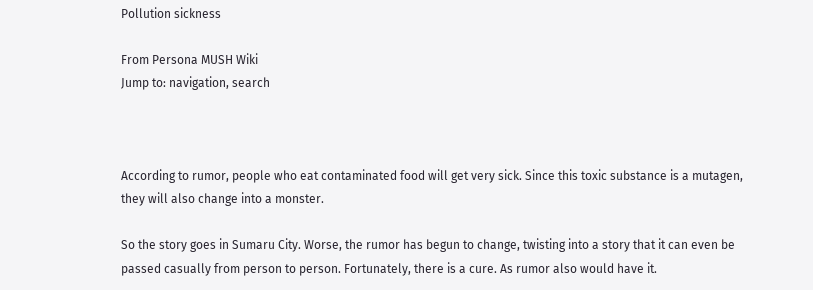Pollution sickness

From Persona MUSH Wiki
Jump to: navigation, search



According to rumor, people who eat contaminated food will get very sick. Since this toxic substance is a mutagen, they will also change into a monster.

So the story goes in Sumaru City. Worse, the rumor has begun to change, twisting into a story that it can even be passed casually from person to person. Fortunately, there is a cure. As rumor also would have it.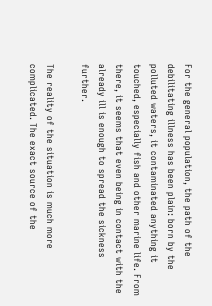For the general population, the path of the debilitating illness has been plain: born by the polluted waters, it contaminated anything it touched, especially fish and other marine life. From there, it seems that even being in contact with the already ill is enough to spread the sickness further.

The reality of the situation is much more complicated. The exact source of the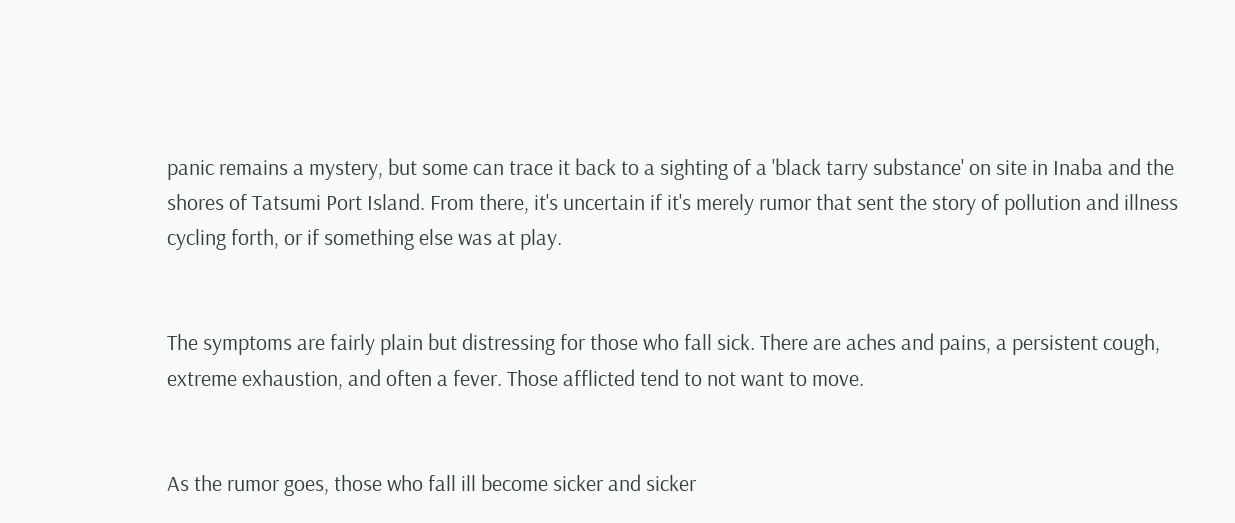panic remains a mystery, but some can trace it back to a sighting of a 'black tarry substance' on site in Inaba and the shores of Tatsumi Port Island. From there, it's uncertain if it's merely rumor that sent the story of pollution and illness cycling forth, or if something else was at play.


The symptoms are fairly plain but distressing for those who fall sick. There are aches and pains, a persistent cough, extreme exhaustion, and often a fever. Those afflicted tend to not want to move.


As the rumor goes, those who fall ill become sicker and sicker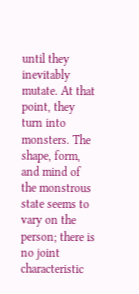until they inevitably mutate. At that point, they turn into monsters. The shape, form, and mind of the monstrous state seems to vary on the person; there is no joint characteristic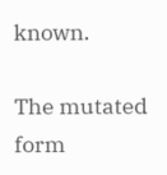known.

The mutated form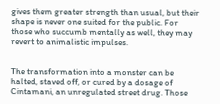gives them greater strength than usual, but their shape is never one suited for the public. For those who succumb mentally as well, they may revert to animalistic impulses.


The transformation into a monster can be halted, staved off, or cured by a dosage of Cintamani, an unregulated street drug. Those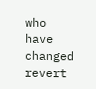who have changed revert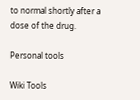to normal shortly after a dose of the drug.

Personal tools

Wiki Tools